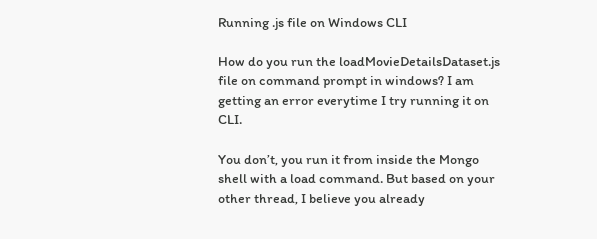Running .js file on Windows CLI

How do you run the loadMovieDetailsDataset.js file on command prompt in windows? I am getting an error everytime I try running it on CLI.

You don’t, you run it from inside the Mongo shell with a load command. But based on your other thread, I believe you already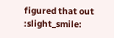figured that out :slight_smile: